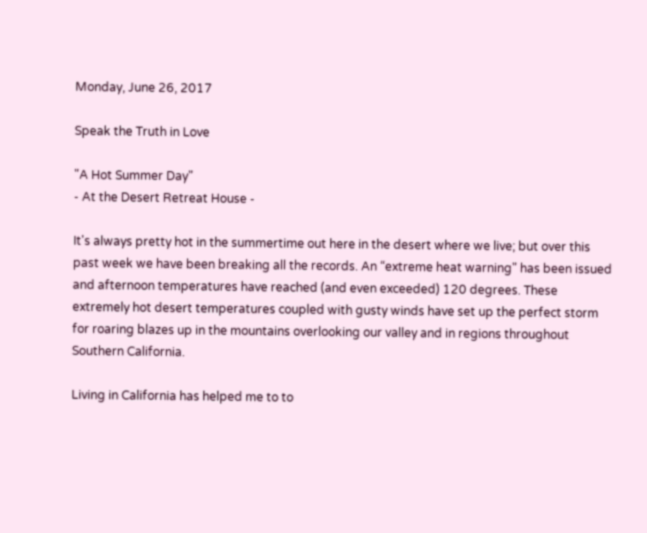Monday, June 26, 2017

Speak the Truth in Love

"A Hot Summer Day"
- At the Desert Retreat House -

It's always pretty hot in the summertime out here in the desert where we live; but over this past week we have been breaking all the records. An “extreme heat warning" has been issued and afternoon temperatures have reached (and even exceeded) 120 degrees. These extremely hot desert temperatures coupled with gusty winds have set up the perfect storm for roaring blazes up in the mountains overlooking our valley and in regions throughout Southern California.

Living in California has helped me to to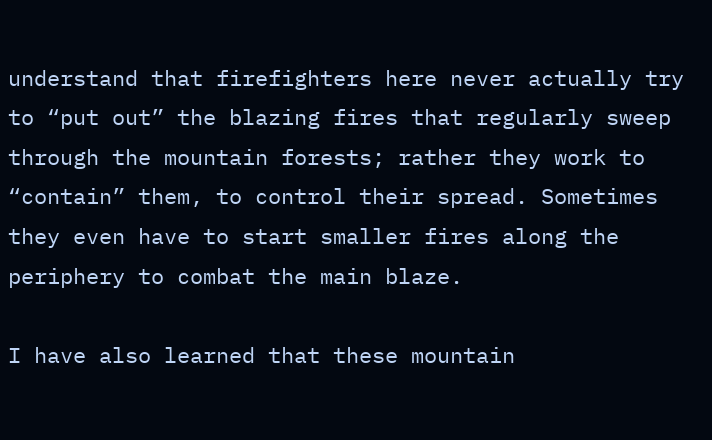understand that firefighters here never actually try to “put out” the blazing fires that regularly sweep through the mountain forests; rather they work to “contain” them, to control their spread. Sometimes they even have to start smaller fires along the periphery to combat the main blaze.

I have also learned that these mountain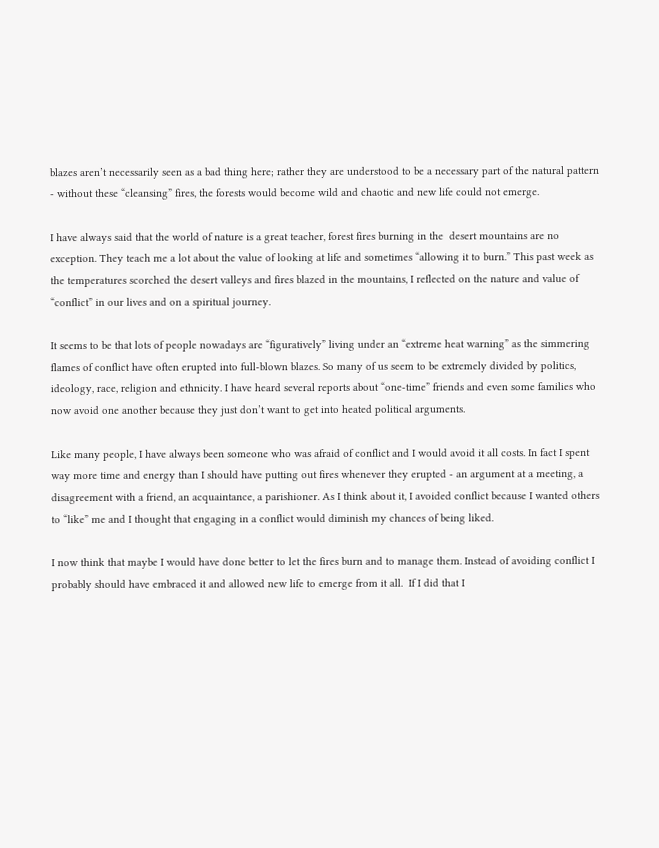blazes aren’t necessarily seen as a bad thing here; rather they are understood to be a necessary part of the natural pattern - without these “cleansing” fires, the forests would become wild and chaotic and new life could not emerge.

I have always said that the world of nature is a great teacher, forest fires burning in the  desert mountains are no exception. They teach me a lot about the value of looking at life and sometimes “allowing it to burn.” This past week as the temperatures scorched the desert valleys and fires blazed in the mountains, I reflected on the nature and value of “conflict” in our lives and on a spiritual journey.

It seems to be that lots of people nowadays are “figuratively” living under an “extreme heat warning” as the simmering flames of conflict have often erupted into full-blown blazes. So many of us seem to be extremely divided by politics, ideology, race, religion and ethnicity. I have heard several reports about “one-time” friends and even some families who now avoid one another because they just don’t want to get into heated political arguments.

Like many people, I have always been someone who was afraid of conflict and I would avoid it all costs. In fact I spent way more time and energy than I should have putting out fires whenever they erupted - an argument at a meeting, a disagreement with a friend, an acquaintance, a parishioner. As I think about it, I avoided conflict because I wanted others to “like” me and I thought that engaging in a conflict would diminish my chances of being liked.

I now think that maybe I would have done better to let the fires burn and to manage them. Instead of avoiding conflict I probably should have embraced it and allowed new life to emerge from it all.  If I did that I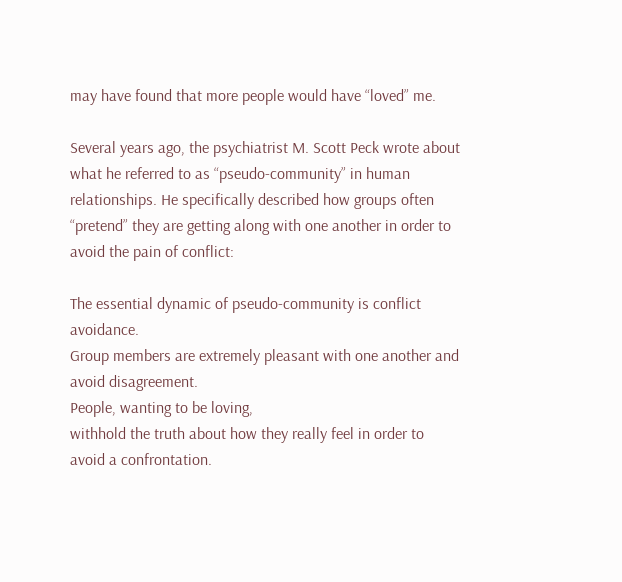may have found that more people would have “loved” me.

Several years ago, the psychiatrist M. Scott Peck wrote about what he referred to as “pseudo-community” in human relationships. He specifically described how groups often “pretend” they are getting along with one another in order to avoid the pain of conflict:

The essential dynamic of pseudo-community is conflict avoidance.
Group members are extremely pleasant with one another and avoid disagreement.
People, wanting to be loving,
withhold the truth about how they really feel in order to avoid a confrontation.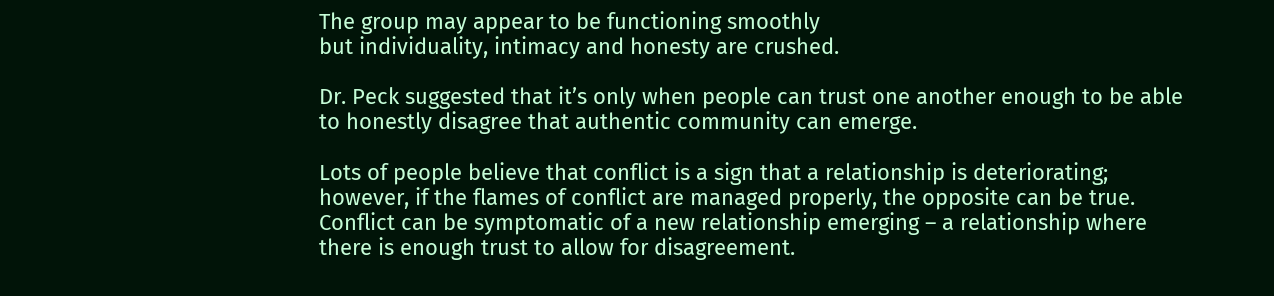The group may appear to be functioning smoothly
but individuality, intimacy and honesty are crushed.

Dr. Peck suggested that it’s only when people can trust one another enough to be able to honestly disagree that authentic community can emerge.

Lots of people believe that conflict is a sign that a relationship is deteriorating; however, if the flames of conflict are managed properly, the opposite can be true. Conflict can be symptomatic of a new relationship emerging – a relationship where there is enough trust to allow for disagreement.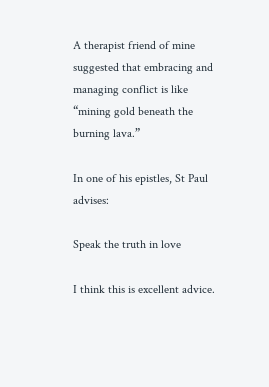A therapist friend of mine suggested that embracing and managing conflict is like “mining gold beneath the burning lava.”

In one of his epistles, St Paul advises:

Speak the truth in love

I think this is excellent advice.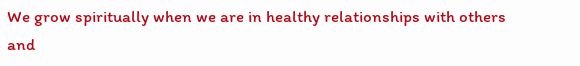We grow spiritually when we are in healthy relationships with others and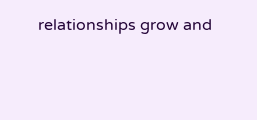relationships grow and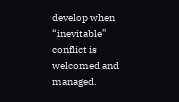develop when “inevitable” conflict is welcomed and managed.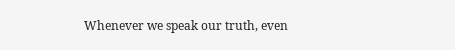Whenever we speak our truth, even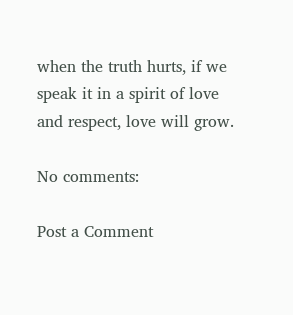when the truth hurts, if we speak it in a spirit of love and respect, love will grow.

No comments:

Post a Comment